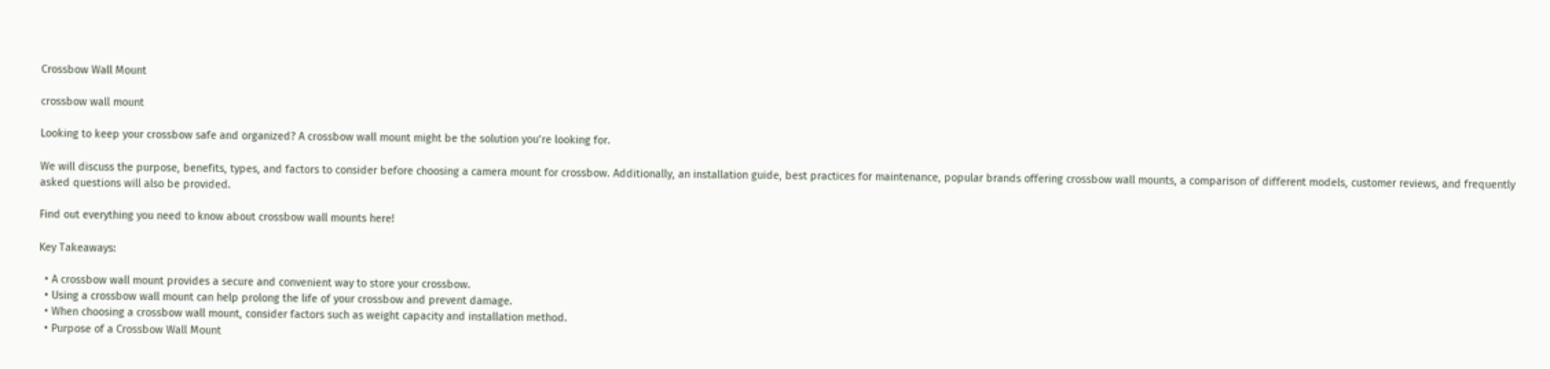Crossbow Wall Mount

crossbow wall mount

Looking to keep your crossbow safe and organized? A crossbow wall mount might be the solution you’re looking for.

We will discuss the purpose, benefits, types, and factors to consider before choosing a camera mount for crossbow. Additionally, an installation guide, best practices for maintenance, popular brands offering crossbow wall mounts, a comparison of different models, customer reviews, and frequently asked questions will also be provided.

Find out everything you need to know about crossbow wall mounts here!

Key Takeaways:

  • A crossbow wall mount provides a secure and convenient way to store your crossbow.
  • Using a crossbow wall mount can help prolong the life of your crossbow and prevent damage.
  • When choosing a crossbow wall mount, consider factors such as weight capacity and installation method.
  • Purpose of a Crossbow Wall Mount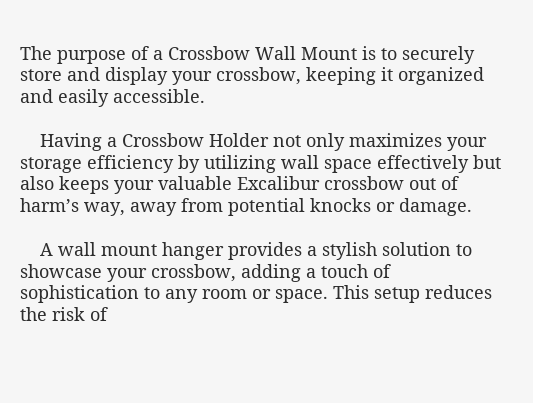The purpose of a Crossbow Wall Mount is to securely store and display your crossbow, keeping it organized and easily accessible.

    Having a Crossbow Holder not only maximizes your storage efficiency by utilizing wall space effectively but also keeps your valuable Excalibur crossbow out of harm’s way, away from potential knocks or damage.

    A wall mount hanger provides a stylish solution to showcase your crossbow, adding a touch of sophistication to any room or space. This setup reduces the risk of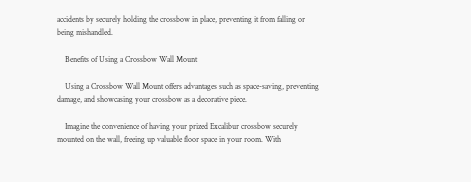accidents by securely holding the crossbow in place, preventing it from falling or being mishandled.

    Benefits of Using a Crossbow Wall Mount

    Using a Crossbow Wall Mount offers advantages such as space-saving, preventing damage, and showcasing your crossbow as a decorative piece.

    Imagine the convenience of having your prized Excalibur crossbow securely mounted on the wall, freeing up valuable floor space in your room. With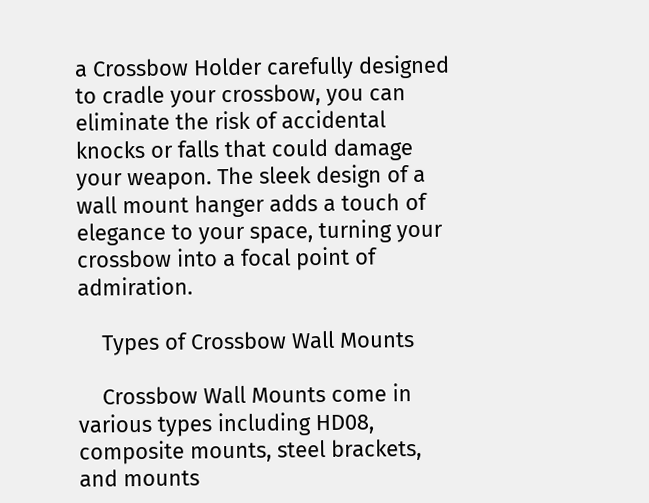a Crossbow Holder carefully designed to cradle your crossbow, you can eliminate the risk of accidental knocks or falls that could damage your weapon. The sleek design of a wall mount hanger adds a touch of elegance to your space, turning your crossbow into a focal point of admiration.

    Types of Crossbow Wall Mounts

    Crossbow Wall Mounts come in various types including HD08, composite mounts, steel brackets, and mounts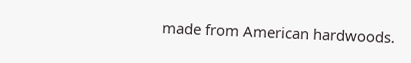made from American hardwoods.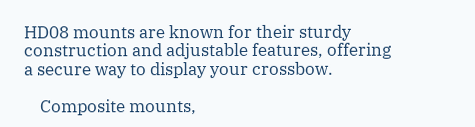HD08 mounts are known for their sturdy construction and adjustable features, offering a secure way to display your crossbow.

    Composite mounts,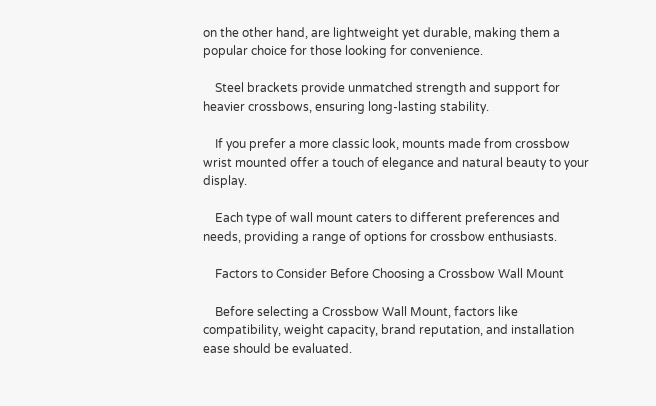on the other hand, are lightweight yet durable, making them a popular choice for those looking for convenience.

    Steel brackets provide unmatched strength and support for heavier crossbows, ensuring long-lasting stability.

    If you prefer a more classic look, mounts made from crossbow wrist mounted offer a touch of elegance and natural beauty to your display.

    Each type of wall mount caters to different preferences and needs, providing a range of options for crossbow enthusiasts.

    Factors to Consider Before Choosing a Crossbow Wall Mount

    Before selecting a Crossbow Wall Mount, factors like compatibility, weight capacity, brand reputation, and installation ease should be evaluated.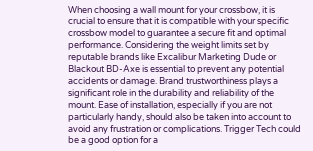When choosing a wall mount for your crossbow, it is crucial to ensure that it is compatible with your specific crossbow model to guarantee a secure fit and optimal performance. Considering the weight limits set by reputable brands like Excalibur Marketing Dude or Blackout BD-Axe is essential to prevent any potential accidents or damage. Brand trustworthiness plays a significant role in the durability and reliability of the mount. Ease of installation, especially if you are not particularly handy, should also be taken into account to avoid any frustration or complications. Trigger Tech could be a good option for a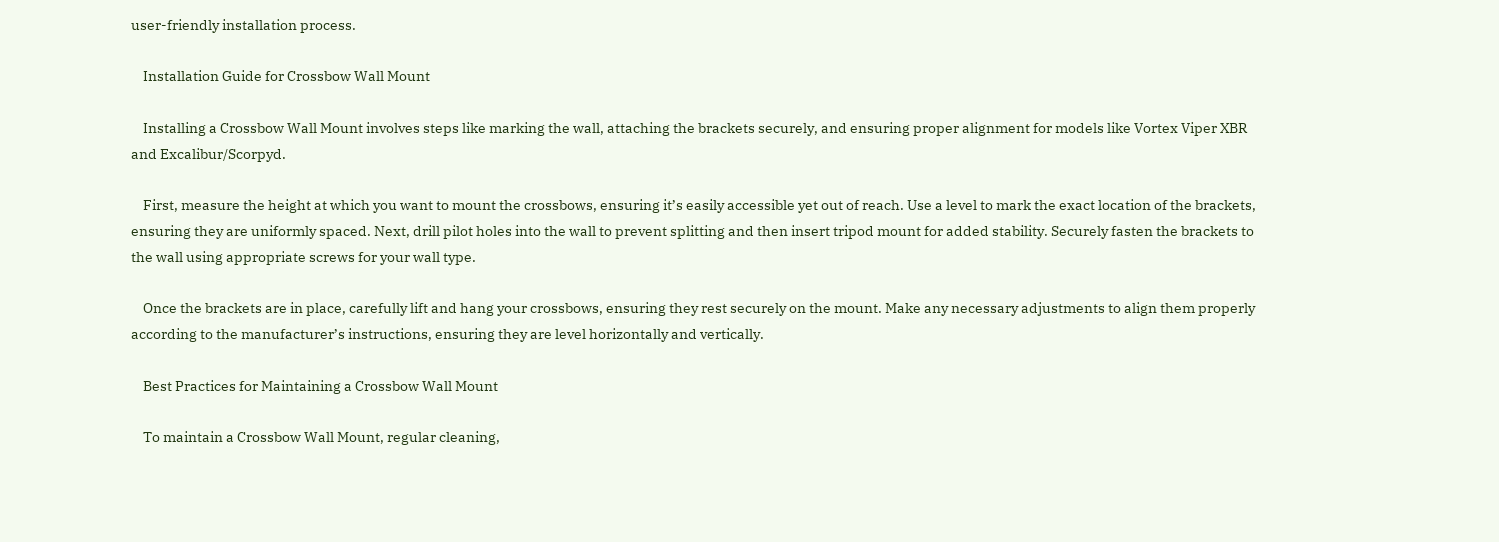user-friendly installation process.

    Installation Guide for Crossbow Wall Mount

    Installing a Crossbow Wall Mount involves steps like marking the wall, attaching the brackets securely, and ensuring proper alignment for models like Vortex Viper XBR and Excalibur/Scorpyd.

    First, measure the height at which you want to mount the crossbows, ensuring it’s easily accessible yet out of reach. Use a level to mark the exact location of the brackets, ensuring they are uniformly spaced. Next, drill pilot holes into the wall to prevent splitting and then insert tripod mount for added stability. Securely fasten the brackets to the wall using appropriate screws for your wall type.

    Once the brackets are in place, carefully lift and hang your crossbows, ensuring they rest securely on the mount. Make any necessary adjustments to align them properly according to the manufacturer’s instructions, ensuring they are level horizontally and vertically.

    Best Practices for Maintaining a Crossbow Wall Mount

    To maintain a Crossbow Wall Mount, regular cleaning,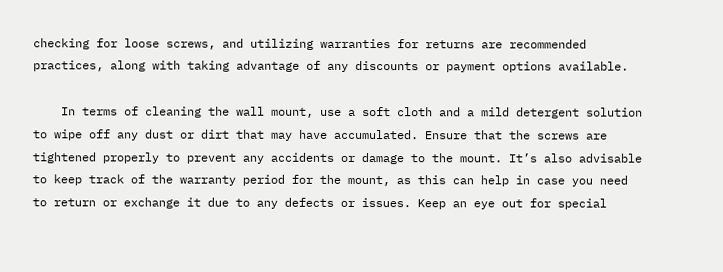checking for loose screws, and utilizing warranties for returns are recommended practices, along with taking advantage of any discounts or payment options available.

    In terms of cleaning the wall mount, use a soft cloth and a mild detergent solution to wipe off any dust or dirt that may have accumulated. Ensure that the screws are tightened properly to prevent any accidents or damage to the mount. It’s also advisable to keep track of the warranty period for the mount, as this can help in case you need to return or exchange it due to any defects or issues. Keep an eye out for special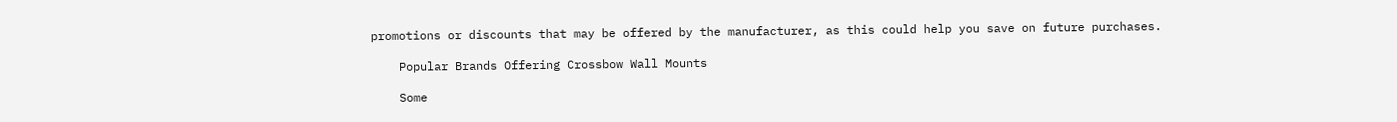promotions or discounts that may be offered by the manufacturer, as this could help you save on future purchases.

    Popular Brands Offering Crossbow Wall Mounts

    Some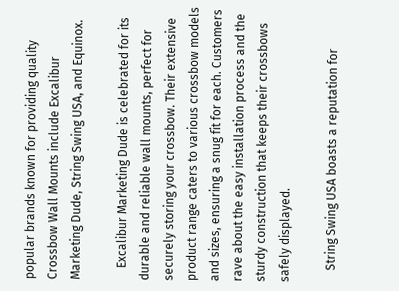popular brands known for providing quality Crossbow Wall Mounts include Excalibur Marketing Dude, String Swing USA, and Equinox.

    Excalibur Marketing Dude is celebrated for its durable and reliable wall mounts, perfect for securely storing your crossbow. Their extensive product range caters to various crossbow models and sizes, ensuring a snug fit for each. Customers rave about the easy installation process and the sturdy construction that keeps their crossbows safely displayed.

    String Swing USA boasts a reputation for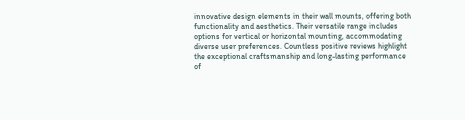innovative design elements in their wall mounts, offering both functionality and aesthetics. Their versatile range includes options for vertical or horizontal mounting, accommodating diverse user preferences. Countless positive reviews highlight the exceptional craftsmanship and long-lasting performance of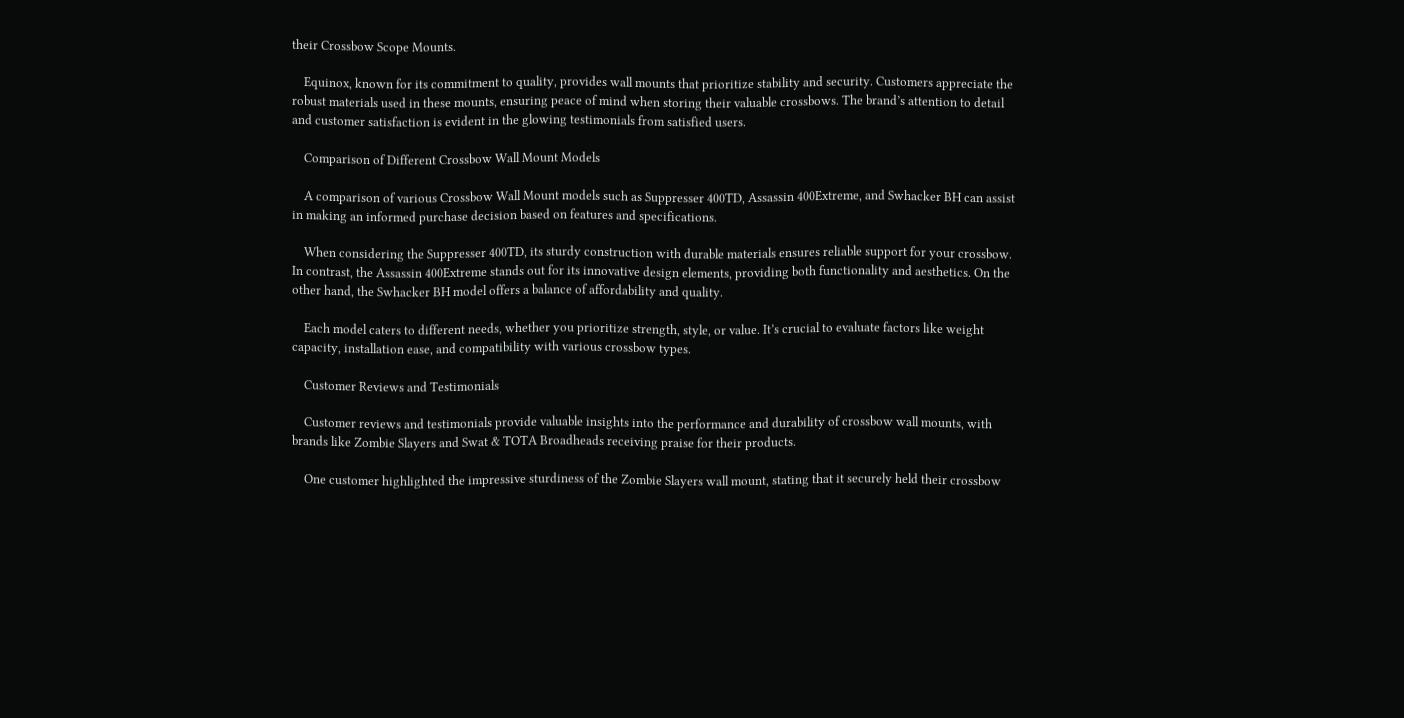their Crossbow Scope Mounts.

    Equinox, known for its commitment to quality, provides wall mounts that prioritize stability and security. Customers appreciate the robust materials used in these mounts, ensuring peace of mind when storing their valuable crossbows. The brand’s attention to detail and customer satisfaction is evident in the glowing testimonials from satisfied users.

    Comparison of Different Crossbow Wall Mount Models

    A comparison of various Crossbow Wall Mount models such as Suppresser 400TD, Assassin 400Extreme, and Swhacker BH can assist in making an informed purchase decision based on features and specifications.

    When considering the Suppresser 400TD, its sturdy construction with durable materials ensures reliable support for your crossbow. In contrast, the Assassin 400Extreme stands out for its innovative design elements, providing both functionality and aesthetics. On the other hand, the Swhacker BH model offers a balance of affordability and quality.

    Each model caters to different needs, whether you prioritize strength, style, or value. It’s crucial to evaluate factors like weight capacity, installation ease, and compatibility with various crossbow types.

    Customer Reviews and Testimonials

    Customer reviews and testimonials provide valuable insights into the performance and durability of crossbow wall mounts, with brands like Zombie Slayers and Swat & TOTA Broadheads receiving praise for their products.

    One customer highlighted the impressive sturdiness of the Zombie Slayers wall mount, stating that it securely held their crossbow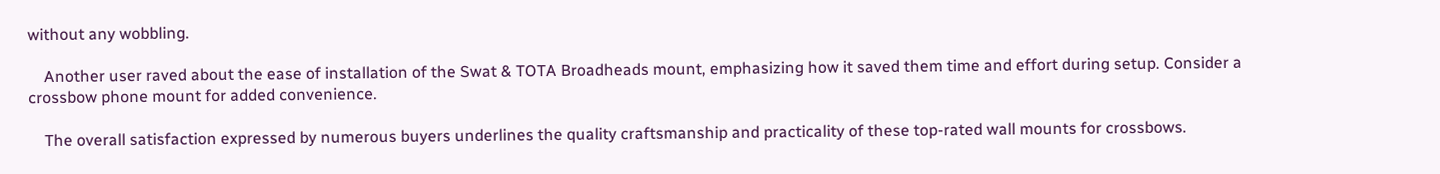without any wobbling.

    Another user raved about the ease of installation of the Swat & TOTA Broadheads mount, emphasizing how it saved them time and effort during setup. Consider a crossbow phone mount for added convenience.

    The overall satisfaction expressed by numerous buyers underlines the quality craftsmanship and practicality of these top-rated wall mounts for crossbows.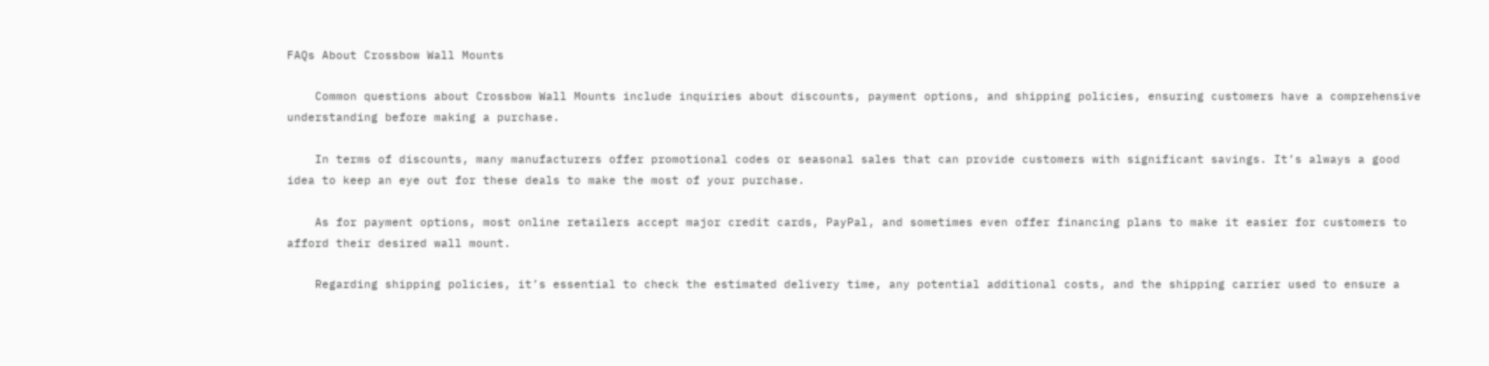FAQs About Crossbow Wall Mounts

    Common questions about Crossbow Wall Mounts include inquiries about discounts, payment options, and shipping policies, ensuring customers have a comprehensive understanding before making a purchase.

    In terms of discounts, many manufacturers offer promotional codes or seasonal sales that can provide customers with significant savings. It’s always a good idea to keep an eye out for these deals to make the most of your purchase.

    As for payment options, most online retailers accept major credit cards, PayPal, and sometimes even offer financing plans to make it easier for customers to afford their desired wall mount.

    Regarding shipping policies, it’s essential to check the estimated delivery time, any potential additional costs, and the shipping carrier used to ensure a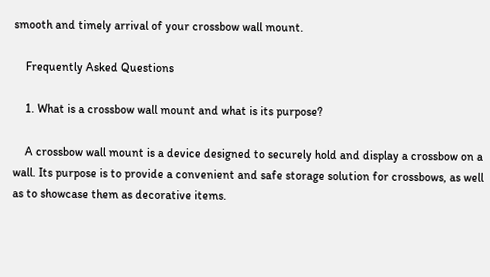smooth and timely arrival of your crossbow wall mount.

    Frequently Asked Questions

    1. What is a crossbow wall mount and what is its purpose?

    A crossbow wall mount is a device designed to securely hold and display a crossbow on a wall. Its purpose is to provide a convenient and safe storage solution for crossbows, as well as to showcase them as decorative items.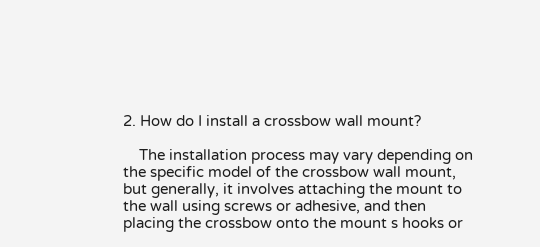2. How do I install a crossbow wall mount?

    The installation process may vary depending on the specific model of the crossbow wall mount, but generally, it involves attaching the mount to the wall using screws or adhesive, and then placing the crossbow onto the mount s hooks or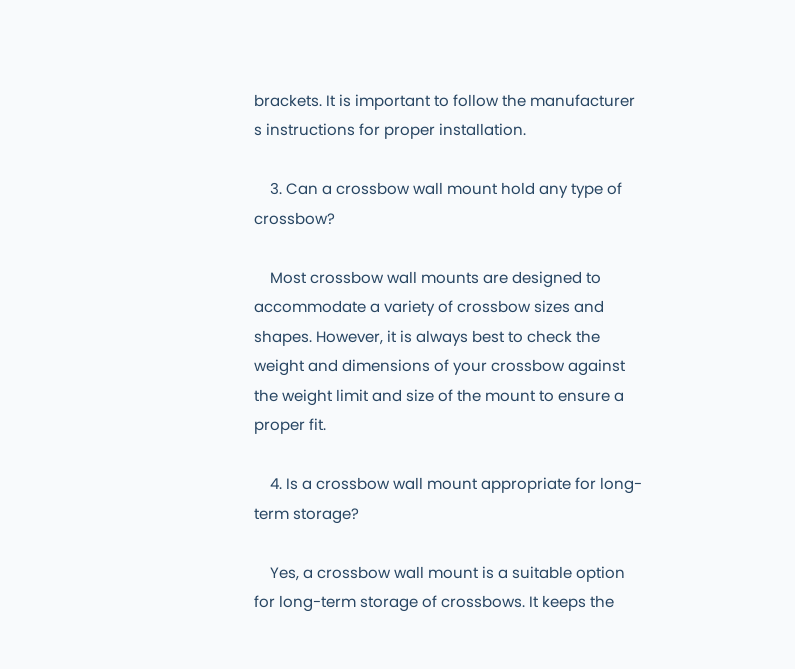brackets. It is important to follow the manufacturer s instructions for proper installation.

    3. Can a crossbow wall mount hold any type of crossbow?

    Most crossbow wall mounts are designed to accommodate a variety of crossbow sizes and shapes. However, it is always best to check the weight and dimensions of your crossbow against the weight limit and size of the mount to ensure a proper fit.

    4. Is a crossbow wall mount appropriate for long-term storage?

    Yes, a crossbow wall mount is a suitable option for long-term storage of crossbows. It keeps the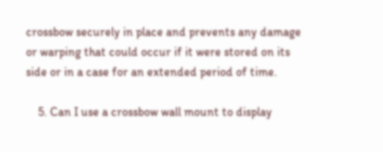crossbow securely in place and prevents any damage or warping that could occur if it were stored on its side or in a case for an extended period of time.

    5. Can I use a crossbow wall mount to display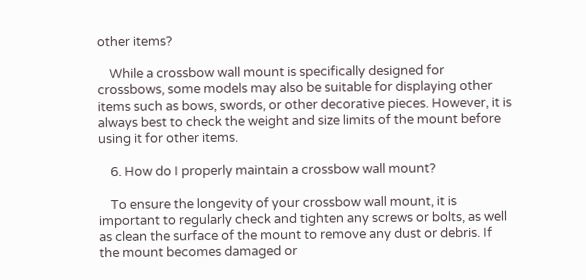other items?

    While a crossbow wall mount is specifically designed for crossbows, some models may also be suitable for displaying other items such as bows, swords, or other decorative pieces. However, it is always best to check the weight and size limits of the mount before using it for other items.

    6. How do I properly maintain a crossbow wall mount?

    To ensure the longevity of your crossbow wall mount, it is important to regularly check and tighten any screws or bolts, as well as clean the surface of the mount to remove any dust or debris. If the mount becomes damaged or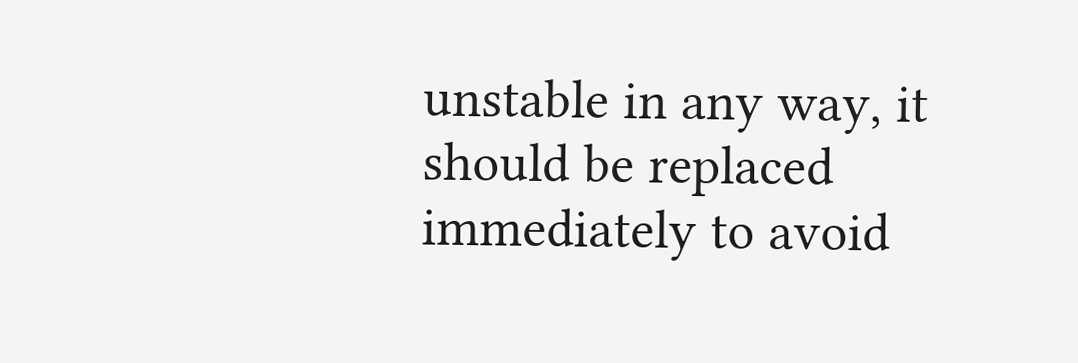unstable in any way, it should be replaced immediately to avoid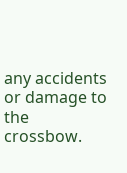any accidents or damage to the crossbow.